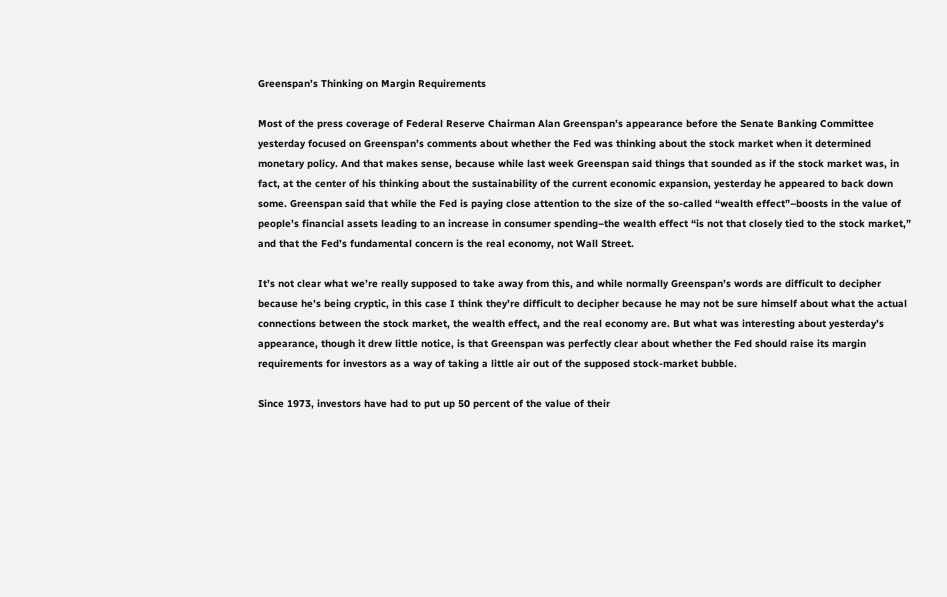Greenspan’s Thinking on Margin Requirements

Most of the press coverage of Federal Reserve Chairman Alan Greenspan’s appearance before the Senate Banking Committee yesterday focused on Greenspan’s comments about whether the Fed was thinking about the stock market when it determined monetary policy. And that makes sense, because while last week Greenspan said things that sounded as if the stock market was, in fact, at the center of his thinking about the sustainability of the current economic expansion, yesterday he appeared to back down some. Greenspan said that while the Fed is paying close attention to the size of the so-called “wealth effect”–boosts in the value of people’s financial assets leading to an increase in consumer spending–the wealth effect “is not that closely tied to the stock market,” and that the Fed’s fundamental concern is the real economy, not Wall Street.

It’s not clear what we’re really supposed to take away from this, and while normally Greenspan’s words are difficult to decipher because he’s being cryptic, in this case I think they’re difficult to decipher because he may not be sure himself about what the actual connections between the stock market, the wealth effect, and the real economy are. But what was interesting about yesterday’s appearance, though it drew little notice, is that Greenspan was perfectly clear about whether the Fed should raise its margin requirements for investors as a way of taking a little air out of the supposed stock-market bubble.

Since 1973, investors have had to put up 50 percent of the value of their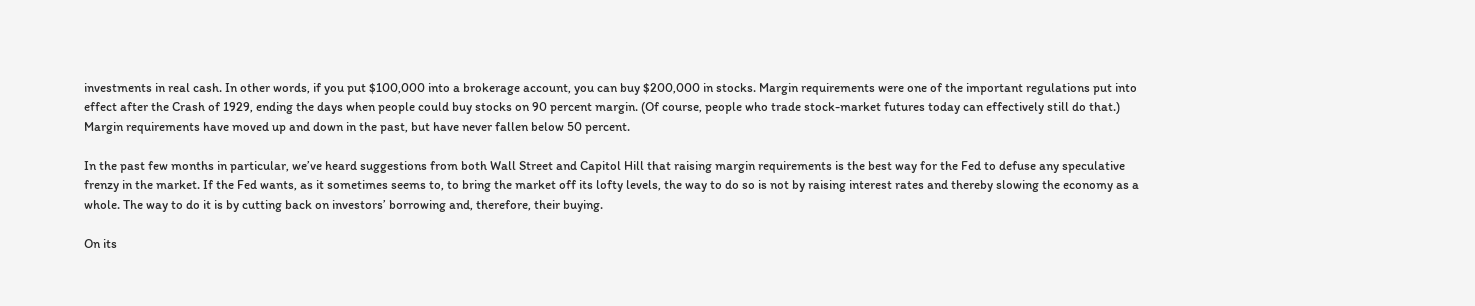investments in real cash. In other words, if you put $100,000 into a brokerage account, you can buy $200,000 in stocks. Margin requirements were one of the important regulations put into effect after the Crash of 1929, ending the days when people could buy stocks on 90 percent margin. (Of course, people who trade stock-market futures today can effectively still do that.) Margin requirements have moved up and down in the past, but have never fallen below 50 percent.

In the past few months in particular, we’ve heard suggestions from both Wall Street and Capitol Hill that raising margin requirements is the best way for the Fed to defuse any speculative frenzy in the market. If the Fed wants, as it sometimes seems to, to bring the market off its lofty levels, the way to do so is not by raising interest rates and thereby slowing the economy as a whole. The way to do it is by cutting back on investors’ borrowing and, therefore, their buying.

On its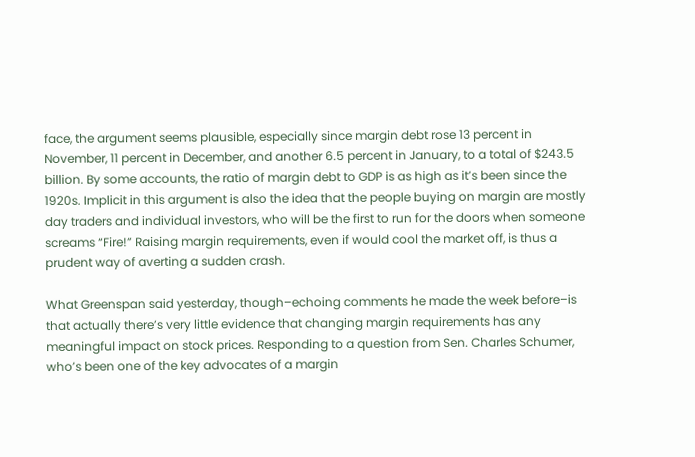face, the argument seems plausible, especially since margin debt rose 13 percent in November, 11 percent in December, and another 6.5 percent in January, to a total of $243.5 billion. By some accounts, the ratio of margin debt to GDP is as high as it’s been since the 1920s. Implicit in this argument is also the idea that the people buying on margin are mostly day traders and individual investors, who will be the first to run for the doors when someone screams “Fire!” Raising margin requirements, even if would cool the market off, is thus a prudent way of averting a sudden crash.

What Greenspan said yesterday, though–echoing comments he made the week before–is that actually there’s very little evidence that changing margin requirements has any meaningful impact on stock prices. Responding to a question from Sen. Charles Schumer, who’s been one of the key advocates of a margin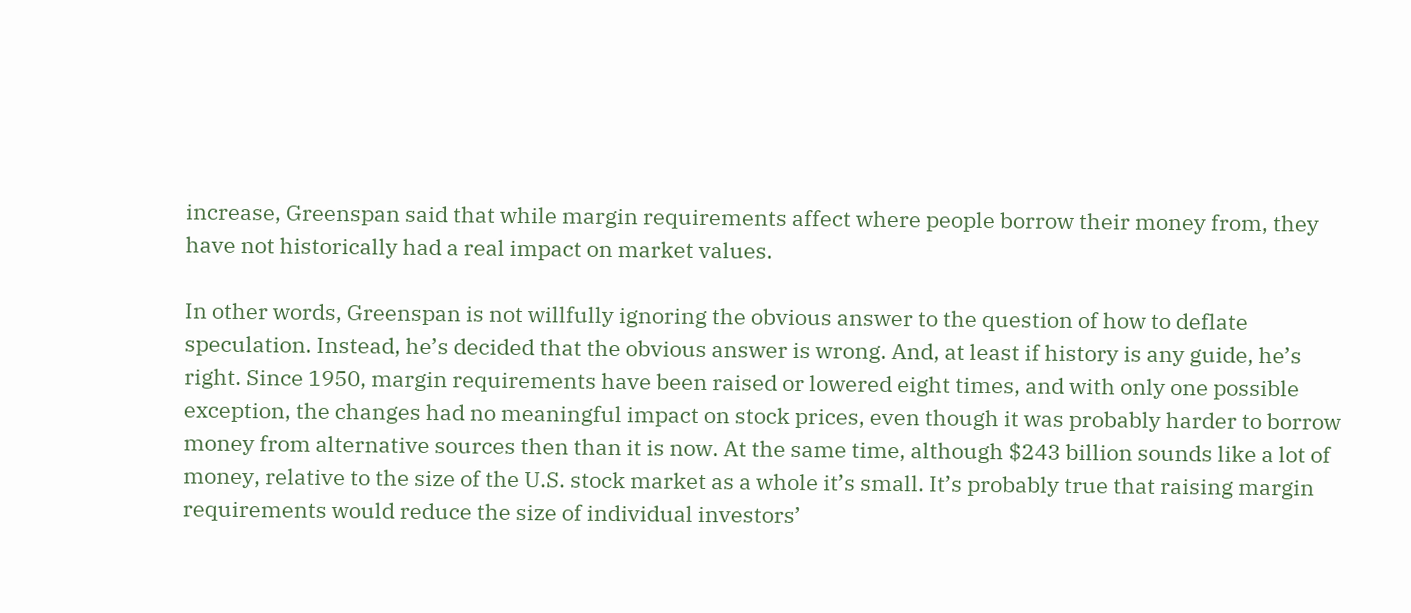increase, Greenspan said that while margin requirements affect where people borrow their money from, they have not historically had a real impact on market values.

In other words, Greenspan is not willfully ignoring the obvious answer to the question of how to deflate speculation. Instead, he’s decided that the obvious answer is wrong. And, at least if history is any guide, he’s right. Since 1950, margin requirements have been raised or lowered eight times, and with only one possible exception, the changes had no meaningful impact on stock prices, even though it was probably harder to borrow money from alternative sources then than it is now. At the same time, although $243 billion sounds like a lot of money, relative to the size of the U.S. stock market as a whole it’s small. It’s probably true that raising margin requirements would reduce the size of individual investors’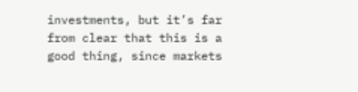investments, but it’s far from clear that this is a good thing, since markets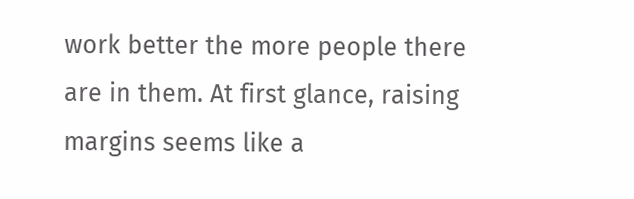work better the more people there are in them. At first glance, raising margins seems like a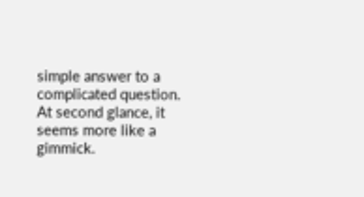simple answer to a complicated question. At second glance, it seems more like a gimmick.